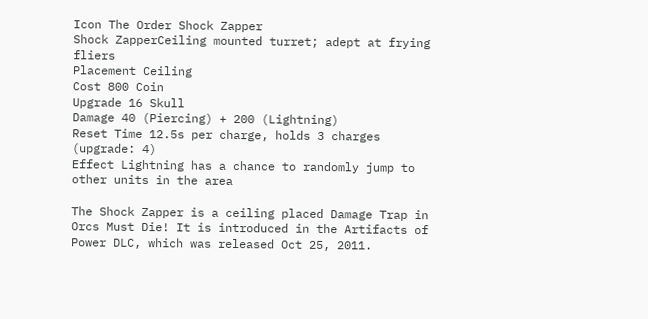Icon The Order Shock Zapper
Shock ZapperCeiling mounted turret; adept at frying fliers
Placement Ceiling
Cost 800 Coin
Upgrade 16 Skull
Damage 40 (Piercing) + 200 (Lightning)
Reset Time 12.5s per charge, holds 3 charges (upgrade: 4)
Effect Lightning has a chance to randomly jump to other units in the area

The Shock Zapper is a ceiling placed Damage Trap in Orcs Must Die! It is introduced in the Artifacts of Power DLC, which was released Oct 25, 2011.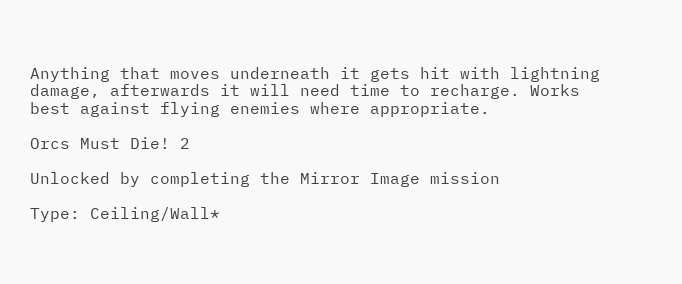Anything that moves underneath it gets hit with lightning damage, afterwards it will need time to recharge. Works best against flying enemies where appropriate.

Orcs Must Die! 2

Unlocked by completing the Mirror Image mission

Type: Ceiling/Wall*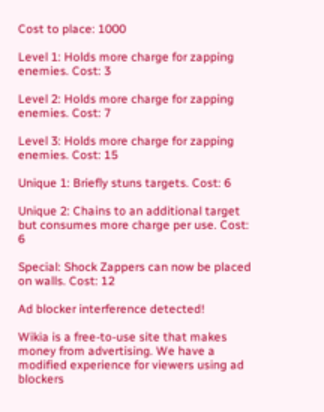Cost to place: 1000

Level 1: Holds more charge for zapping enemies. Cost: 3

Level 2: Holds more charge for zapping enemies. Cost: 7

Level 3: Holds more charge for zapping enemies. Cost: 15

Unique 1: Briefly stuns targets. Cost: 6

Unique 2: Chains to an additional target but consumes more charge per use. Cost: 6

Special: Shock Zappers can now be placed on walls. Cost: 12

Ad blocker interference detected!

Wikia is a free-to-use site that makes money from advertising. We have a modified experience for viewers using ad blockers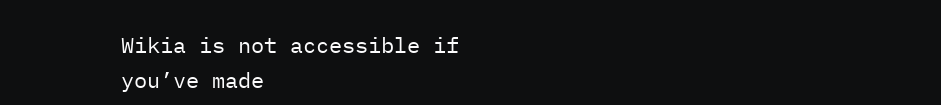Wikia is not accessible if you’ve made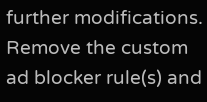further modifications. Remove the custom ad blocker rule(s) and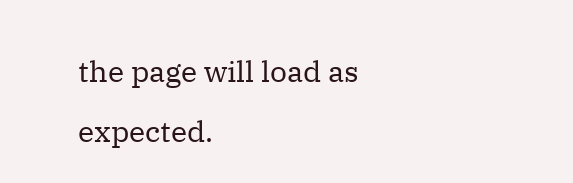the page will load as expected.